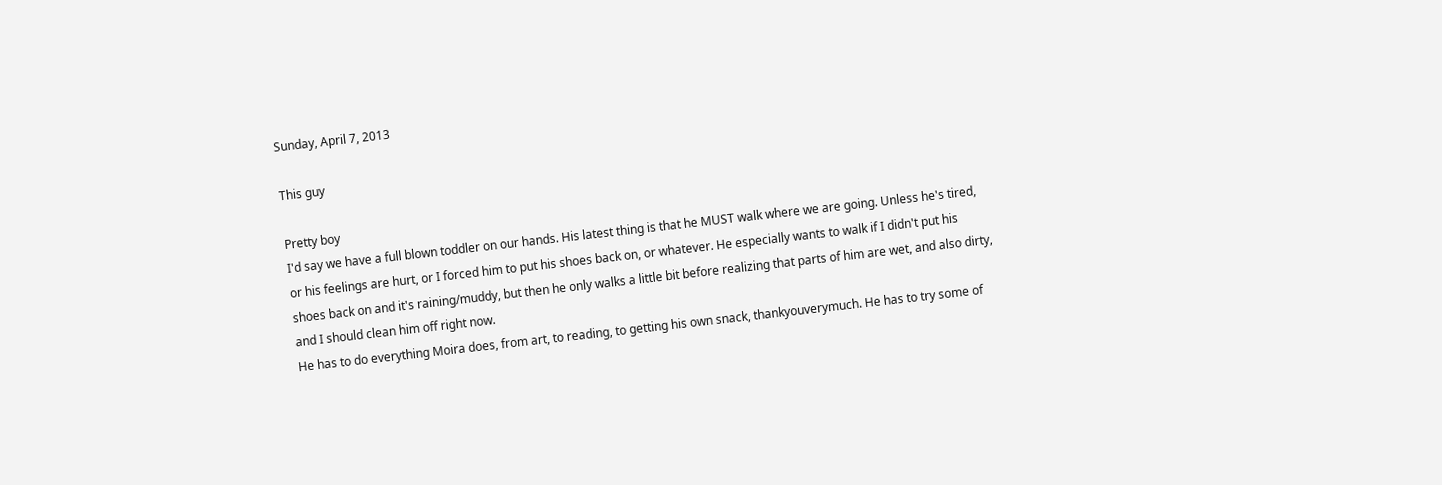Sunday, April 7, 2013

This guy

Pretty boy
I'd say we have a full blown toddler on our hands. His latest thing is that he MUST walk where we are going. Unless he's tired, or his feelings are hurt, or I forced him to put his shoes back on, or whatever. He especially wants to walk if I didn't put his shoes back on and it's raining/muddy, but then he only walks a little bit before realizing that parts of him are wet, and also dirty, and I should clean him off right now.
He has to do everything Moira does, from art, to reading, to getting his own snack, thankyouverymuch. He has to try some of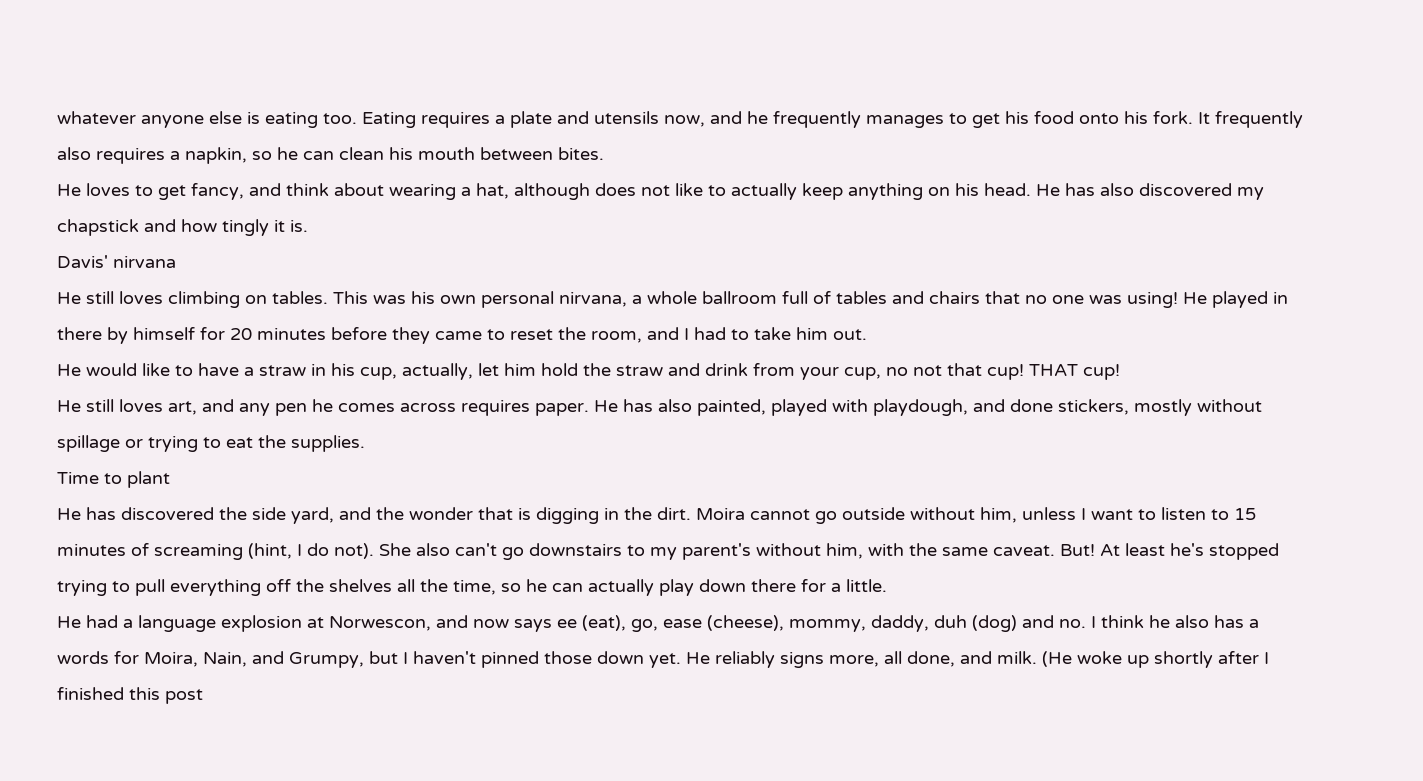whatever anyone else is eating too. Eating requires a plate and utensils now, and he frequently manages to get his food onto his fork. It frequently also requires a napkin, so he can clean his mouth between bites.
He loves to get fancy, and think about wearing a hat, although does not like to actually keep anything on his head. He has also discovered my chapstick and how tingly it is.
Davis' nirvana
He still loves climbing on tables. This was his own personal nirvana, a whole ballroom full of tables and chairs that no one was using! He played in there by himself for 20 minutes before they came to reset the room, and I had to take him out.
He would like to have a straw in his cup, actually, let him hold the straw and drink from your cup, no not that cup! THAT cup!
He still loves art, and any pen he comes across requires paper. He has also painted, played with playdough, and done stickers, mostly without spillage or trying to eat the supplies.
Time to plant
He has discovered the side yard, and the wonder that is digging in the dirt. Moira cannot go outside without him, unless I want to listen to 15 minutes of screaming (hint, I do not). She also can't go downstairs to my parent's without him, with the same caveat. But! At least he's stopped trying to pull everything off the shelves all the time, so he can actually play down there for a little.
He had a language explosion at Norwescon, and now says ee (eat), go, ease (cheese), mommy, daddy, duh (dog) and no. I think he also has a words for Moira, Nain, and Grumpy, but I haven't pinned those down yet. He reliably signs more, all done, and milk. (He woke up shortly after I finished this post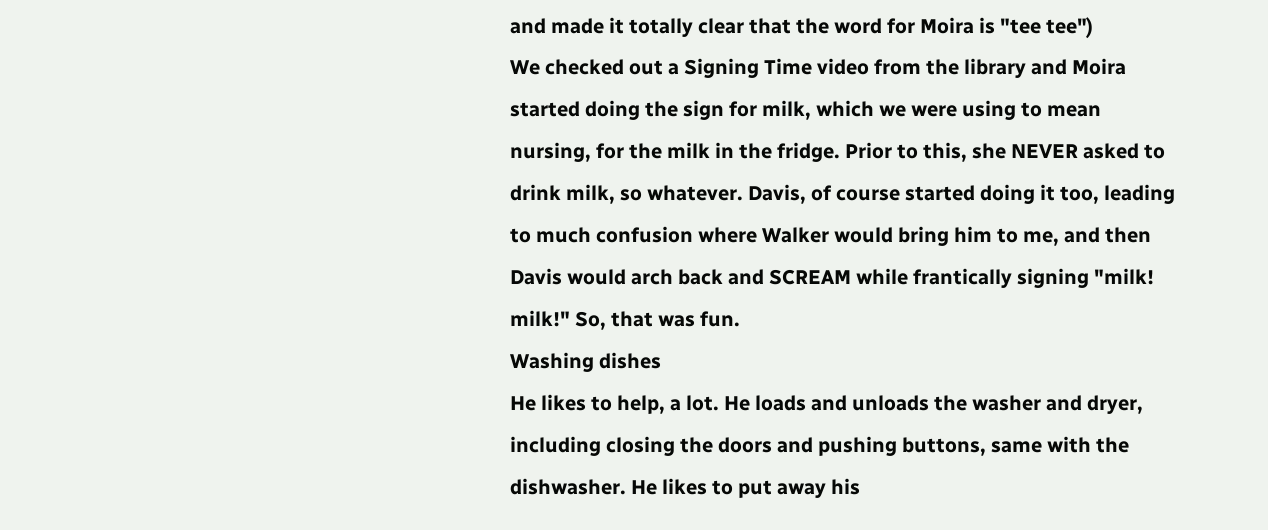and made it totally clear that the word for Moira is "tee tee")
We checked out a Signing Time video from the library and Moira started doing the sign for milk, which we were using to mean nursing, for the milk in the fridge. Prior to this, she NEVER asked to drink milk, so whatever. Davis, of course started doing it too, leading to much confusion where Walker would bring him to me, and then Davis would arch back and SCREAM while frantically signing "milk! milk!" So, that was fun.
Washing dishes
He likes to help, a lot. He loads and unloads the washer and dryer, including closing the doors and pushing buttons, same with the dishwasher. He likes to put away his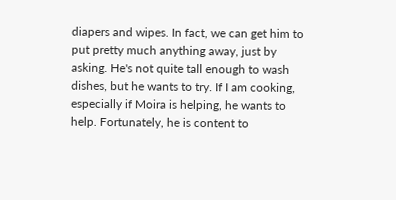diapers and wipes. In fact, we can get him to put pretty much anything away, just by asking. He's not quite tall enough to wash dishes, but he wants to try. If I am cooking, especially if Moira is helping, he wants to help. Fortunately, he is content to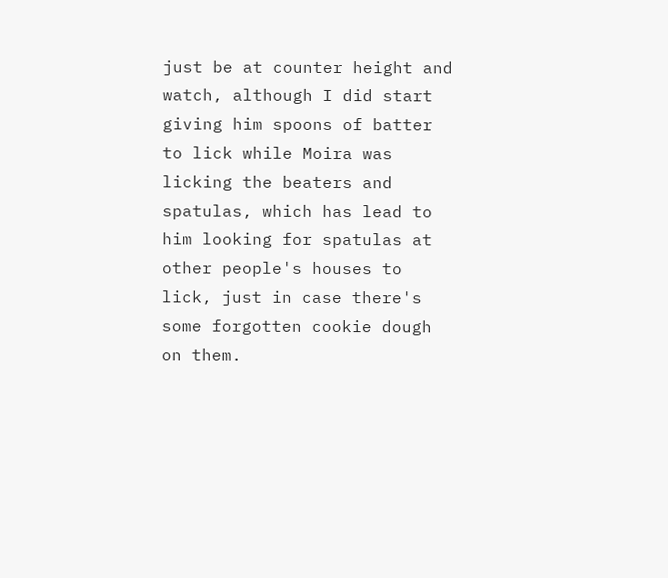just be at counter height and watch, although I did start giving him spoons of batter to lick while Moira was licking the beaters and spatulas, which has lead to him looking for spatulas at other people's houses to lick, just in case there's some forgotten cookie dough on them.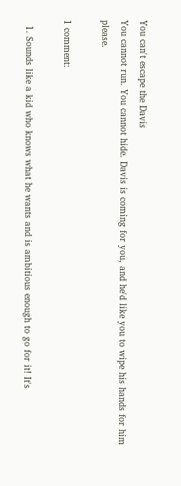You can't escape the Davis
You cannot run. You cannot hide. Davis is coming for you, and he'd like you to wipe his hands for him please.

1 comment:

  1. Sounds like a kid who knows what he wants and is ambitious enough to go for it! It's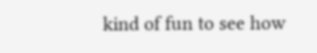kind of fun to see how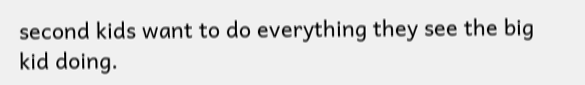second kids want to do everything they see the big kid doing.